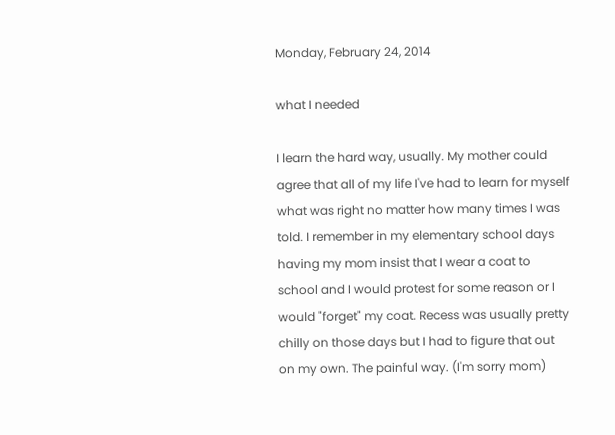Monday, February 24, 2014

what I needed

I learn the hard way, usually. My mother could agree that all of my life I've had to learn for myself what was right no matter how many times I was told. I remember in my elementary school days having my mom insist that I wear a coat to school and I would protest for some reason or I would "forget" my coat. Recess was usually pretty chilly on those days but I had to figure that out on my own. The painful way. (I'm sorry mom)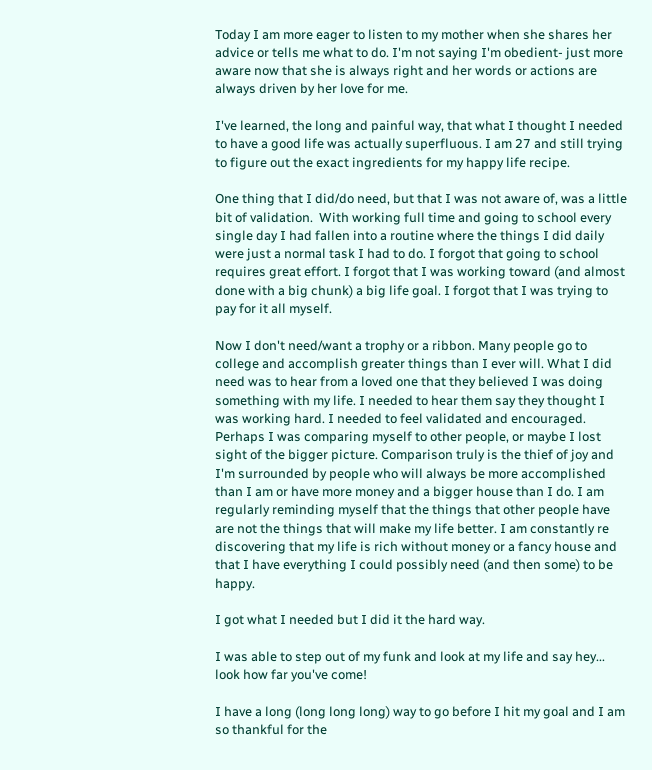Today I am more eager to listen to my mother when she shares her advice or tells me what to do. I'm not saying I'm obedient- just more aware now that she is always right and her words or actions are always driven by her love for me.

I've learned, the long and painful way, that what I thought I needed to have a good life was actually superfluous. I am 27 and still trying to figure out the exact ingredients for my happy life recipe.

One thing that I did/do need, but that I was not aware of, was a little bit of validation.  With working full time and going to school every single day I had fallen into a routine where the things I did daily were just a normal task I had to do. I forgot that going to school requires great effort. I forgot that I was working toward (and almost done with a big chunk) a big life goal. I forgot that I was trying to pay for it all myself.

Now I don't need/want a trophy or a ribbon. Many people go to college and accomplish greater things than I ever will. What I did need was to hear from a loved one that they believed I was doing something with my life. I needed to hear them say they thought I was working hard. I needed to feel validated and encouraged. Perhaps I was comparing myself to other people, or maybe I lost sight of the bigger picture. Comparison truly is the thief of joy and I'm surrounded by people who will always be more accomplished than I am or have more money and a bigger house than I do. I am regularly reminding myself that the things that other people have are not the things that will make my life better. I am constantly re discovering that my life is rich without money or a fancy house and that I have everything I could possibly need (and then some) to be happy.

I got what I needed but I did it the hard way.

I was able to step out of my funk and look at my life and say hey... look how far you've come!

I have a long (long long long) way to go before I hit my goal and I am so thankful for the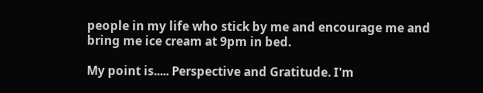people in my life who stick by me and encourage me and bring me ice cream at 9pm in bed.

My point is..... Perspective and Gratitude. I'm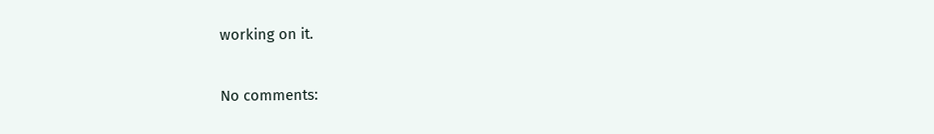working on it.

No comments: